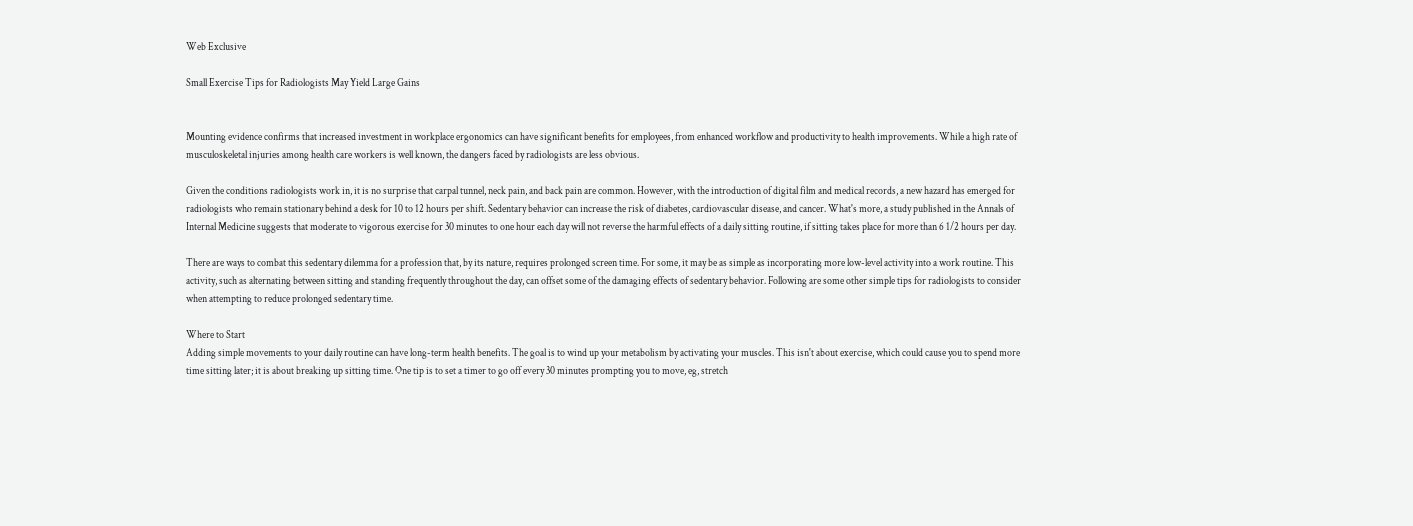Web Exclusive

Small Exercise Tips for Radiologists May Yield Large Gains


Mounting evidence confirms that increased investment in workplace ergonomics can have significant benefits for employees, from enhanced workflow and productivity to health improvements. While a high rate of musculoskeletal injuries among health care workers is well known, the dangers faced by radiologists are less obvious.

Given the conditions radiologists work in, it is no surprise that carpal tunnel, neck pain, and back pain are common. However, with the introduction of digital film and medical records, a new hazard has emerged for radiologists who remain stationary behind a desk for 10 to 12 hours per shift. Sedentary behavior can increase the risk of diabetes, cardiovascular disease, and cancer. What's more, a study published in the Annals of Internal Medicine suggests that moderate to vigorous exercise for 30 minutes to one hour each day will not reverse the harmful effects of a daily sitting routine, if sitting takes place for more than 6 1/2 hours per day.

There are ways to combat this sedentary dilemma for a profession that, by its nature, requires prolonged screen time. For some, it may be as simple as incorporating more low-level activity into a work routine. This activity, such as alternating between sitting and standing frequently throughout the day, can offset some of the damaging effects of sedentary behavior. Following are some other simple tips for radiologists to consider when attempting to reduce prolonged sedentary time.

Where to Start
Adding simple movements to your daily routine can have long-term health benefits. The goal is to wind up your metabolism by activating your muscles. This isn't about exercise, which could cause you to spend more time sitting later; it is about breaking up sitting time. One tip is to set a timer to go off every 30 minutes prompting you to move, eg, stretch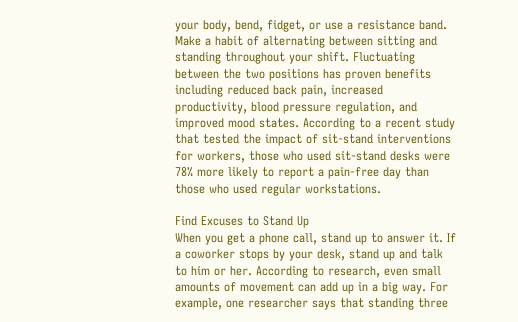your body, bend, fidget, or use a resistance band. Make a habit of alternating between sitting and standing throughout your shift. Fluctuating between the two positions has proven benefits including reduced back pain, increased productivity, blood pressure regulation, and improved mood states. According to a recent study that tested the impact of sit-stand interventions for workers, those who used sit-stand desks were 78% more likely to report a pain-free day than those who used regular workstations.

Find Excuses to Stand Up
When you get a phone call, stand up to answer it. If a coworker stops by your desk, stand up and talk to him or her. According to research, even small amounts of movement can add up in a big way. For example, one researcher says that standing three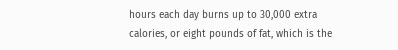hours each day burns up to 30,000 extra calories, or eight pounds of fat, which is the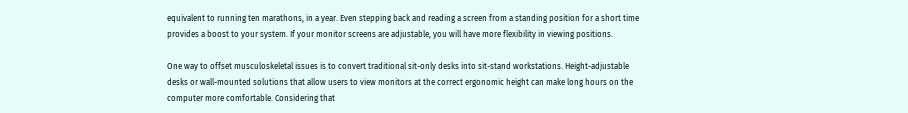equivalent to running ten marathons, in a year. Even stepping back and reading a screen from a standing position for a short time provides a boost to your system. If your monitor screens are adjustable, you will have more flexibility in viewing positions.

One way to offset musculoskeletal issues is to convert traditional sit-only desks into sit-stand workstations. Height-adjustable desks or wall-mounted solutions that allow users to view monitors at the correct ergonomic height can make long hours on the computer more comfortable. Considering that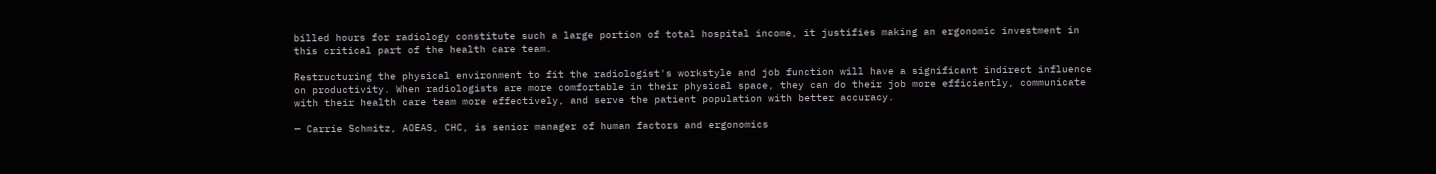billed hours for radiology constitute such a large portion of total hospital income, it justifies making an ergonomic investment in this critical part of the health care team.

Restructuring the physical environment to fit the radiologist's workstyle and job function will have a significant indirect influence on productivity. When radiologists are more comfortable in their physical space, they can do their job more efficiently, communicate with their health care team more effectively, and serve the patient population with better accuracy.

— Carrie Schmitz, AOEAS, CHC, is senior manager of human factors and ergonomics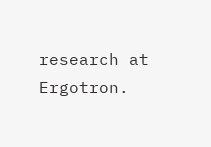research at Ergotron.